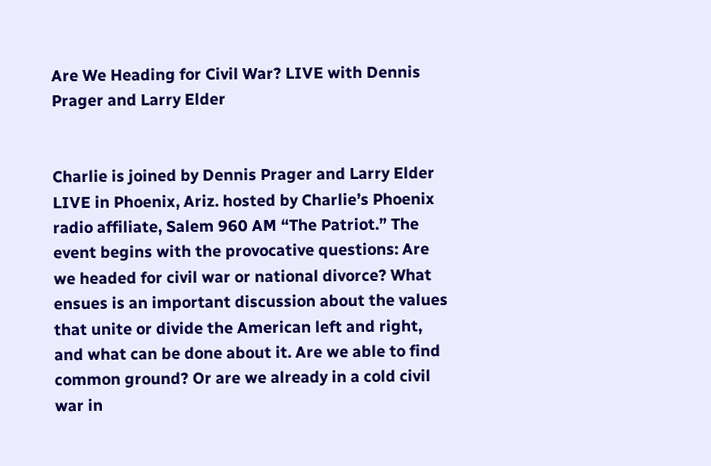Are We Heading for Civil War? LIVE with Dennis Prager and Larry Elder


Charlie is joined by Dennis Prager and Larry Elder LIVE in Phoenix, Ariz. hosted by Charlie’s Phoenix radio affiliate, Salem 960 AM “The Patriot.” The event begins with the provocative questions: Are we headed for civil war or national divorce? What ensues is an important discussion about the values that unite or divide the American left and right, and what can be done about it. Are we able to find common ground? Or are we already in a cold civil war in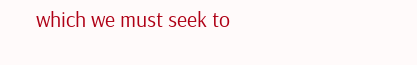which we must seek to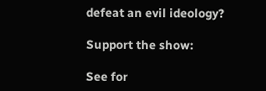defeat an evil ideology?

Support the show:

See for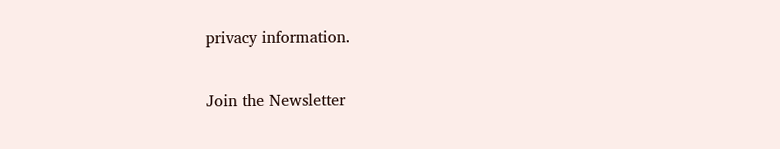privacy information.


Join the Newsletter